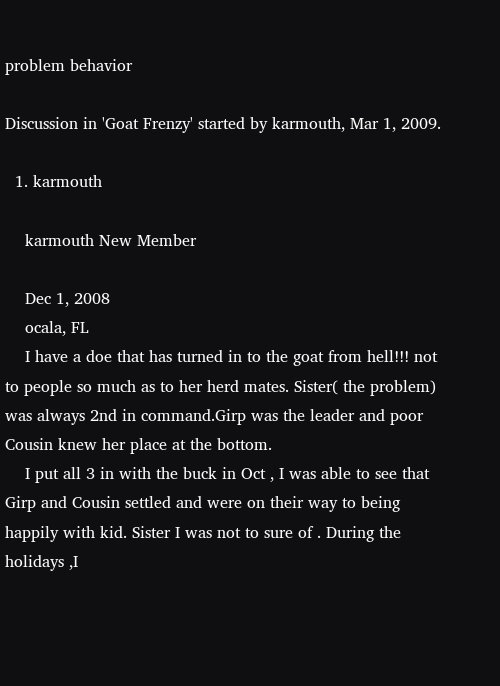problem behavior

Discussion in 'Goat Frenzy' started by karmouth, Mar 1, 2009.

  1. karmouth

    karmouth New Member

    Dec 1, 2008
    ocala, FL
    I have a doe that has turned in to the goat from hell!!! not to people so much as to her herd mates. Sister( the problem) was always 2nd in command.Girp was the leader and poor Cousin knew her place at the bottom.
    I put all 3 in with the buck in Oct , I was able to see that Girp and Cousin settled and were on their way to being happily with kid. Sister I was not to sure of . During the holidays ,I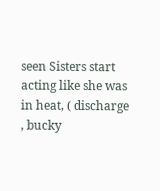seen Sisters start acting like she was in heat, ( discharge , bucky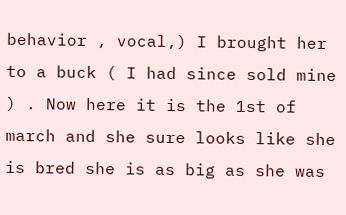behavior , vocal,) I brought her to a buck ( I had since sold mine ) . Now here it is the 1st of march and she sure looks like she is bred she is as big as she was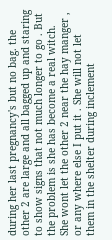during her last pregnancy's but no bag. the other 2 are large and all bagged up and staring to show signs that not much longer to go . But the problem is she has become a real witch. She wont let the other 2 near the hay manger , or any where else I put it . She will not let them in the shelter during inclement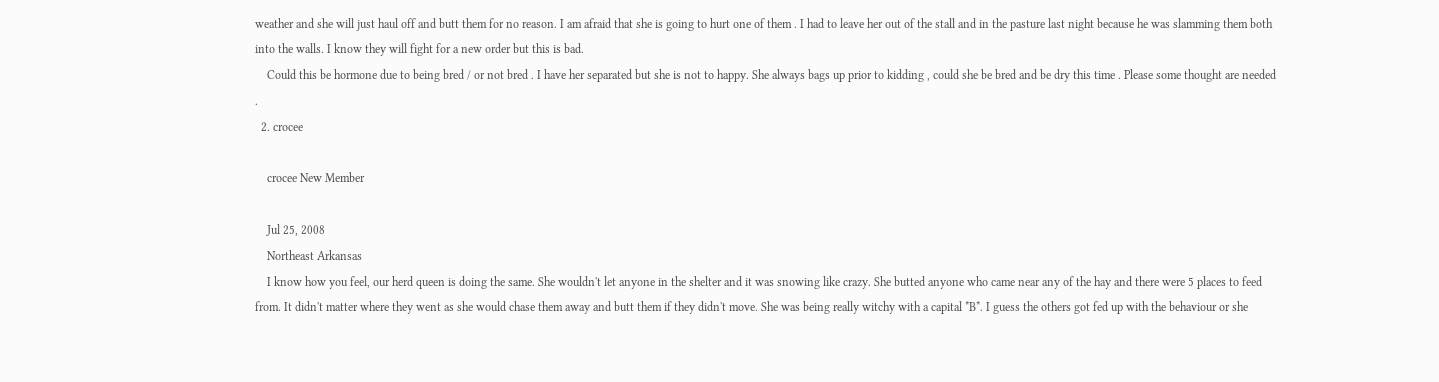weather and she will just haul off and butt them for no reason. I am afraid that she is going to hurt one of them . I had to leave her out of the stall and in the pasture last night because he was slamming them both into the walls. I know they will fight for a new order but this is bad.
    Could this be hormone due to being bred / or not bred . I have her separated but she is not to happy. She always bags up prior to kidding , could she be bred and be dry this time . Please some thought are needed .
  2. crocee

    crocee New Member

    Jul 25, 2008
    Northeast Arkansas
    I know how you feel, our herd queen is doing the same. She wouldn't let anyone in the shelter and it was snowing like crazy. She butted anyone who came near any of the hay and there were 5 places to feed from. It didn't matter where they went as she would chase them away and butt them if they didn't move. She was being really witchy with a capital *B*. I guess the others got fed up with the behaviour or she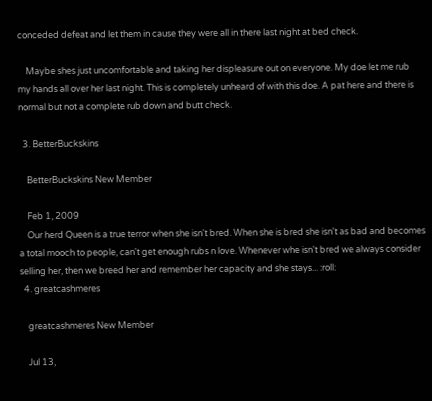conceded defeat and let them in cause they were all in there last night at bed check.

    Maybe shes just uncomfortable and taking her displeasure out on everyone. My doe let me rub my hands all over her last night. This is completely unheard of with this doe. A pat here and there is normal but not a complete rub down and butt check.

  3. BetterBuckskins

    BetterBuckskins New Member

    Feb 1, 2009
    Our herd Queen is a true terror when she isn't bred. When she is bred she isn't as bad and becomes a total mooch to people, can't get enough rubs n love. Whenever whe isn't bred we always consider selling her, then we breed her and remember her capacity and she stays... :roll:
  4. greatcashmeres

    greatcashmeres New Member

    Jul 13,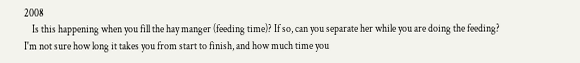2008
    Is this happening when you fill the hay manger (feeding time)? If so, can you separate her while you are doing the feeding? I'm not sure how long it takes you from start to finish, and how much time you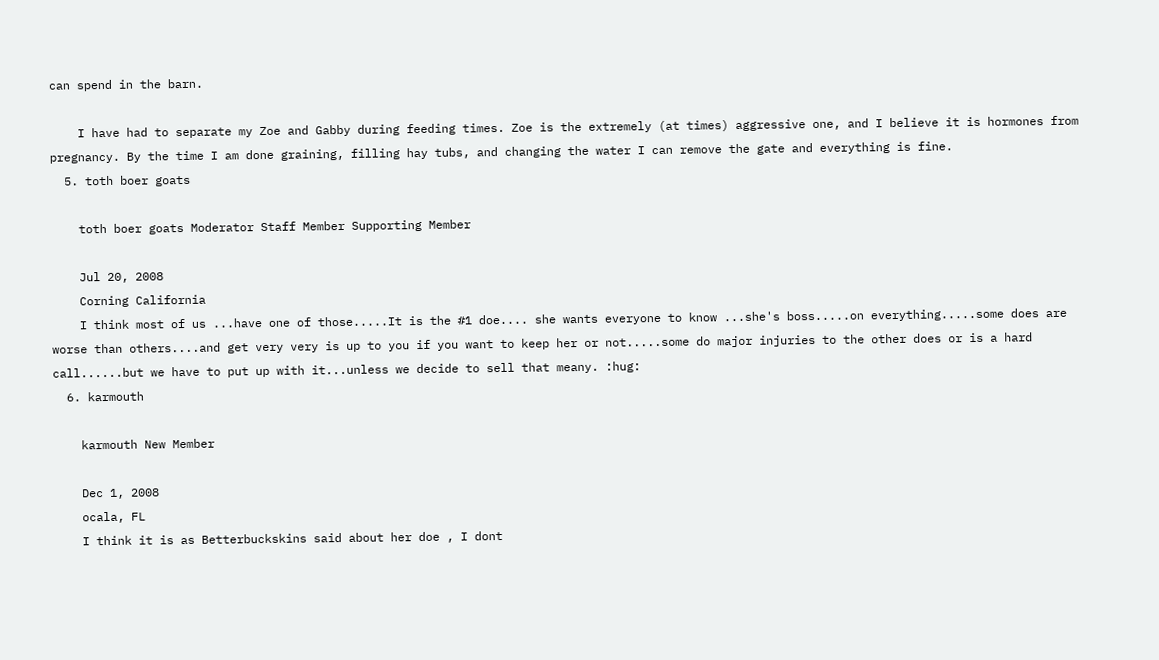can spend in the barn.

    I have had to separate my Zoe and Gabby during feeding times. Zoe is the extremely (at times) aggressive one, and I believe it is hormones from pregnancy. By the time I am done graining, filling hay tubs, and changing the water I can remove the gate and everything is fine.
  5. toth boer goats

    toth boer goats Moderator Staff Member Supporting Member

    Jul 20, 2008
    Corning California
    I think most of us ...have one of those.....It is the #1 doe.... she wants everyone to know ...she's boss.....on everything.....some does are worse than others....and get very very is up to you if you want to keep her or not.....some do major injuries to the other does or is a hard call......but we have to put up with it...unless we decide to sell that meany. :hug:
  6. karmouth

    karmouth New Member

    Dec 1, 2008
    ocala, FL
    I think it is as Betterbuckskins said about her doe , I dont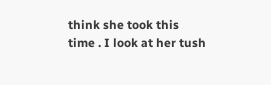think she took this time . I look at her tush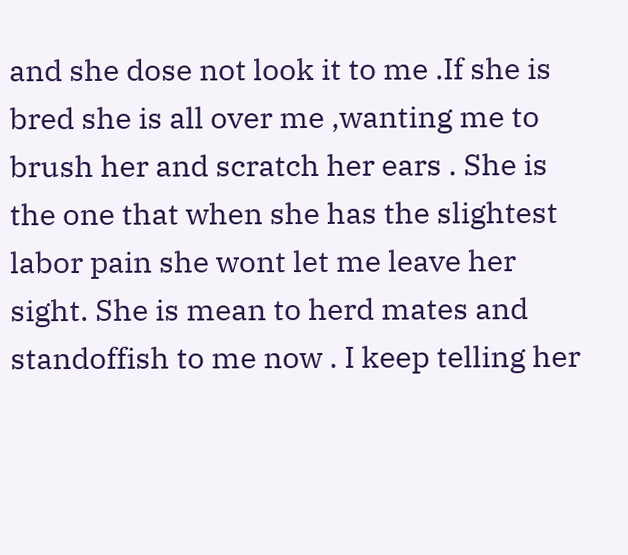and she dose not look it to me .If she is bred she is all over me ,wanting me to brush her and scratch her ears . She is the one that when she has the slightest labor pain she wont let me leave her sight. She is mean to herd mates and standoffish to me now . I keep telling her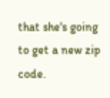that she's going to get a new zip code.